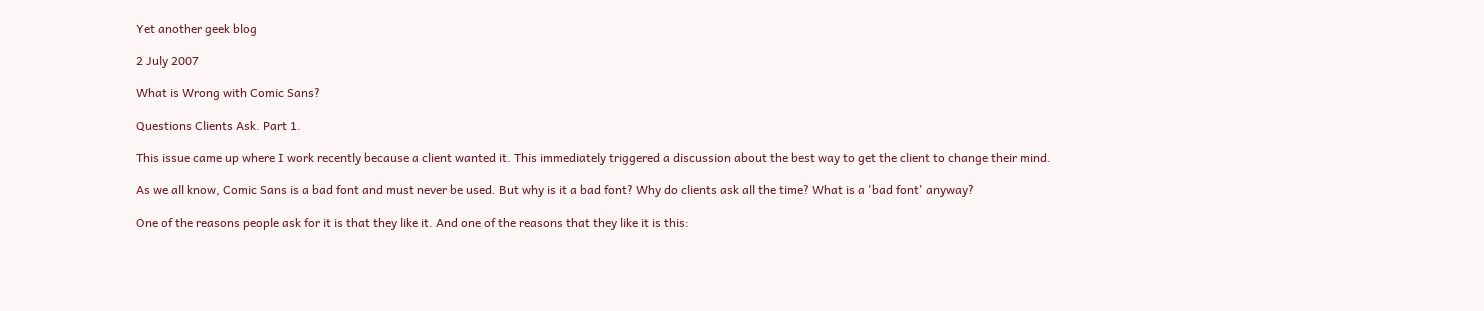Yet another geek blog

2 July 2007

What is Wrong with Comic Sans?

Questions Clients Ask. Part 1.

This issue came up where I work recently because a client wanted it. This immediately triggered a discussion about the best way to get the client to change their mind.

As we all know, Comic Sans is a bad font and must never be used. But why is it a bad font? Why do clients ask all the time? What is a 'bad font' anyway?

One of the reasons people ask for it is that they like it. And one of the reasons that they like it is this: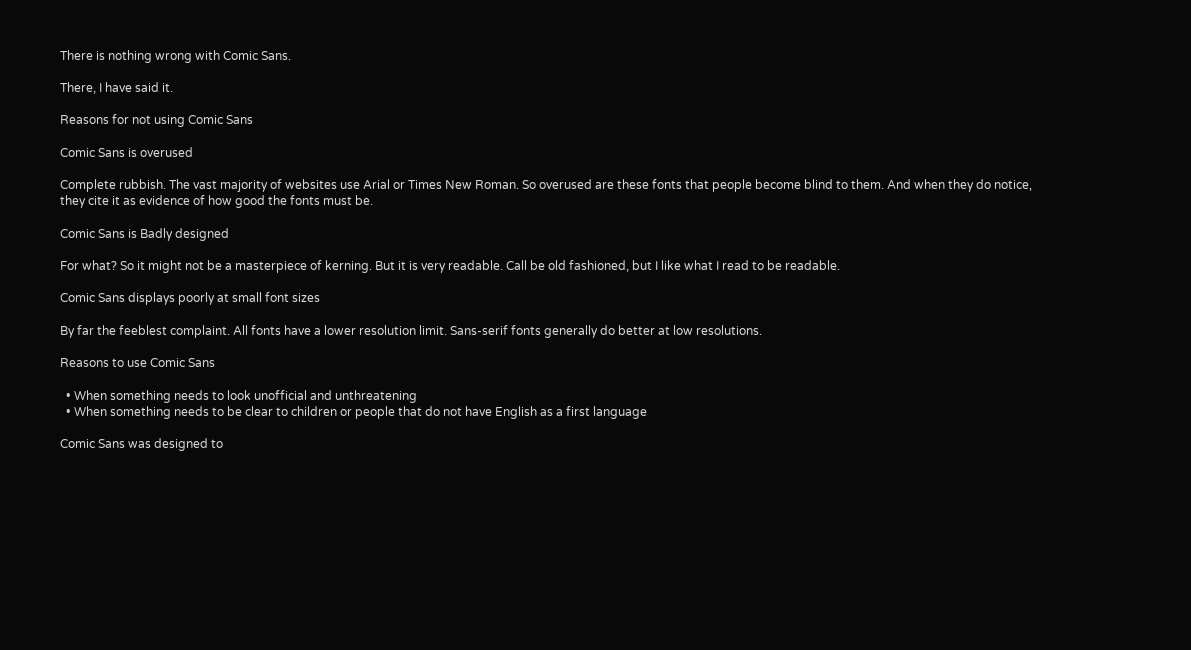There is nothing wrong with Comic Sans.

There, I have said it.

Reasons for not using Comic Sans

Comic Sans is overused

Complete rubbish. The vast majority of websites use Arial or Times New Roman. So overused are these fonts that people become blind to them. And when they do notice, they cite it as evidence of how good the fonts must be.

Comic Sans is Badly designed

For what? So it might not be a masterpiece of kerning. But it is very readable. Call be old fashioned, but I like what I read to be readable.

Comic Sans displays poorly at small font sizes

By far the feeblest complaint. All fonts have a lower resolution limit. Sans-serif fonts generally do better at low resolutions.

Reasons to use Comic Sans

  • When something needs to look unofficial and unthreatening
  • When something needs to be clear to children or people that do not have English as a first language

Comic Sans was designed to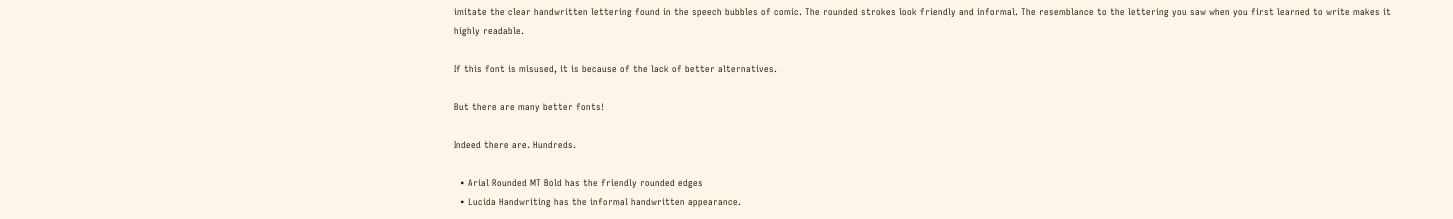imitate the clear handwritten lettering found in the speech bubbles of comic. The rounded strokes look friendly and informal. The resemblance to the lettering you saw when you first learned to write makes it highly readable.

If this font is misused, it is because of the lack of better alternatives.

But there are many better fonts!

Indeed there are. Hundreds.

  • Arial Rounded MT Bold has the friendly rounded edges
  • Lucida Handwriting has the informal handwritten appearance.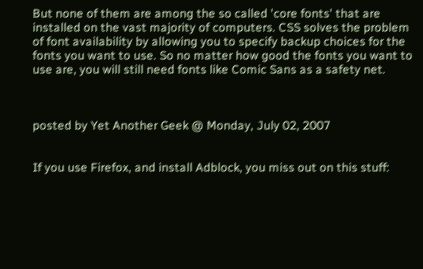But none of them are among the so called 'core fonts' that are installed on the vast majority of computers. CSS solves the problem of font availability by allowing you to specify backup choices for the fonts you want to use. So no matter how good the fonts you want to use are, you will still need fonts like Comic Sans as a safety net.



posted by Yet Another Geek @ Monday, July 02, 2007


If you use Firefox, and install Adblock, you miss out on this stuff: